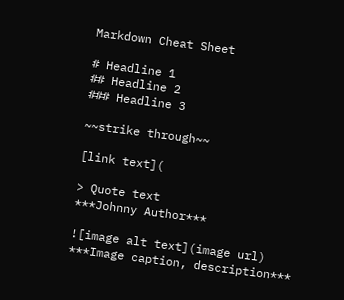Markdown Cheat Sheet

# Headline 1
## Headline 2
### Headline 3

~~strike through~~

[link text](

> Quote text
***Johnny Author***

![image alt text](image url)
***Image caption, description***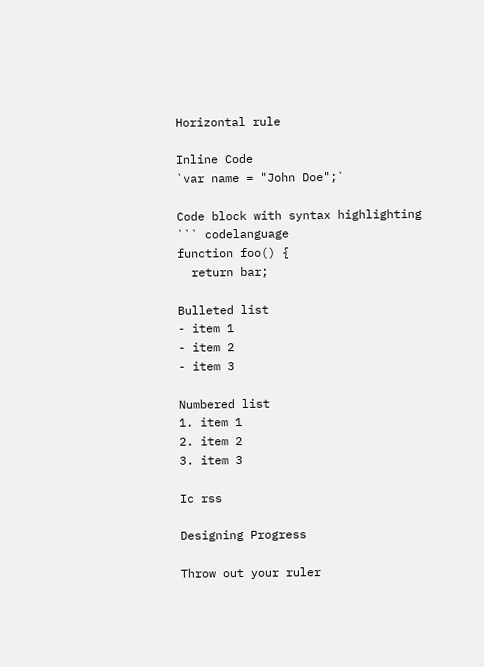Horizontal rule

Inline Code
`var name = "John Doe";`

Code block with syntax highlighting
``` codelanguage
function foo() {
  return bar;

Bulleted list
- item 1
- item 2
- item 3

Numbered list
1. item 1
2. item 2
3. item 3

Ic rss

Designing Progress

Throw out your ruler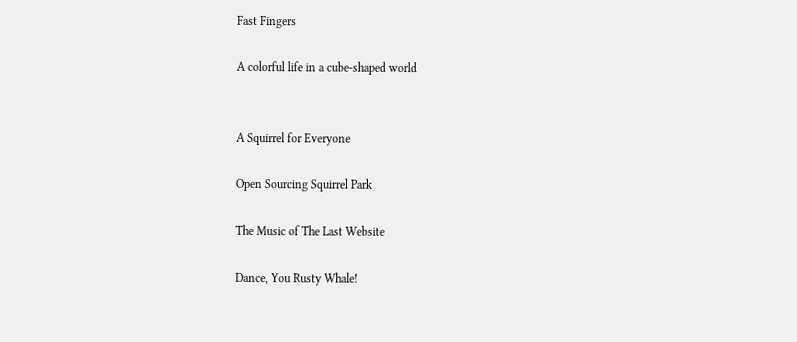Fast Fingers

A colorful life in a cube-shaped world


A Squirrel for Everyone

Open Sourcing Squirrel Park

The Music of The Last Website

Dance, You Rusty Whale!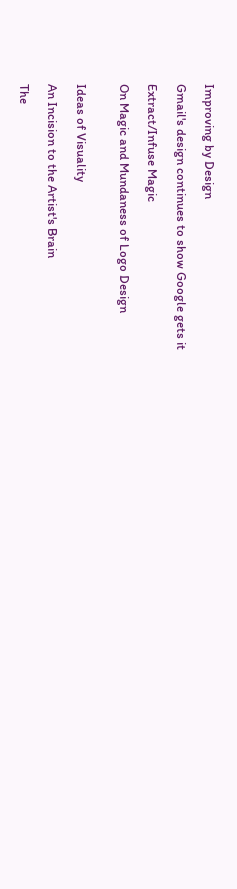Improving by Design

Gmail's design continues to show Google gets it

Extract/Infuse Magic

On Magic and Mundaness of Logo Design


Ideas of Visuality

An Incision to the Artist's Brain

The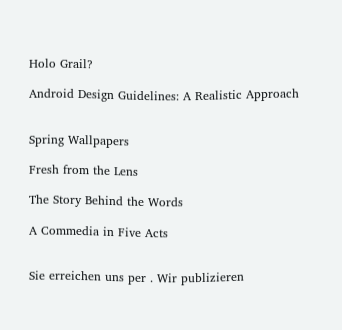Holo Grail?

Android Design Guidelines: A Realistic Approach


Spring Wallpapers

Fresh from the Lens

The Story Behind the Words

A Commedia in Five Acts


Sie erreichen uns per . Wir publizieren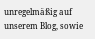unregelmäßig auf unserem Blog, sowie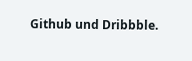Github und Dribbble.